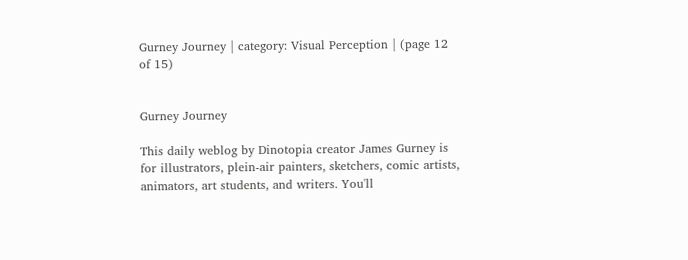Gurney Journey | category: Visual Perception | (page 12 of 15)


Gurney Journey

This daily weblog by Dinotopia creator James Gurney is for illustrators, plein-air painters, sketchers, comic artists, animators, art students, and writers. You'll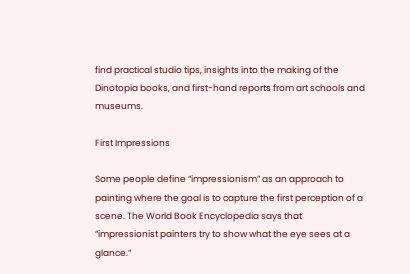find practical studio tips, insights into the making of the Dinotopia books, and first-hand reports from art schools and museums.

First Impressions

Some people define “impressionism” as an approach to painting where the goal is to capture the first perception of a scene. The World Book Encyclopedia says that “impressionist painters try to show what the eye sees at a glance.”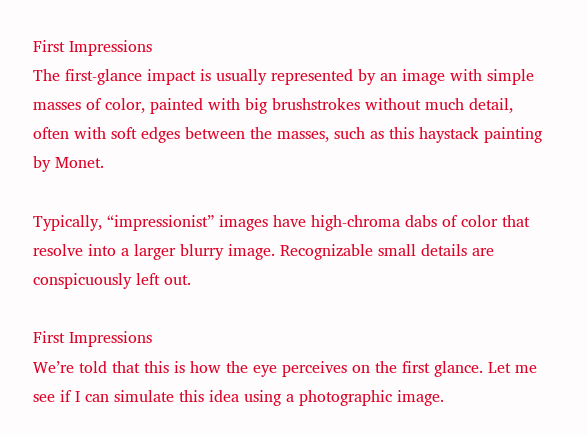First Impressions
The first-glance impact is usually represented by an image with simple masses of color, painted with big brushstrokes without much detail, often with soft edges between the masses, such as this haystack painting by Monet.

Typically, “impressionist” images have high-chroma dabs of color that resolve into a larger blurry image. Recognizable small details are conspicuously left out.

First Impressions
We’re told that this is how the eye perceives on the first glance. Let me see if I can simulate this idea using a photographic image.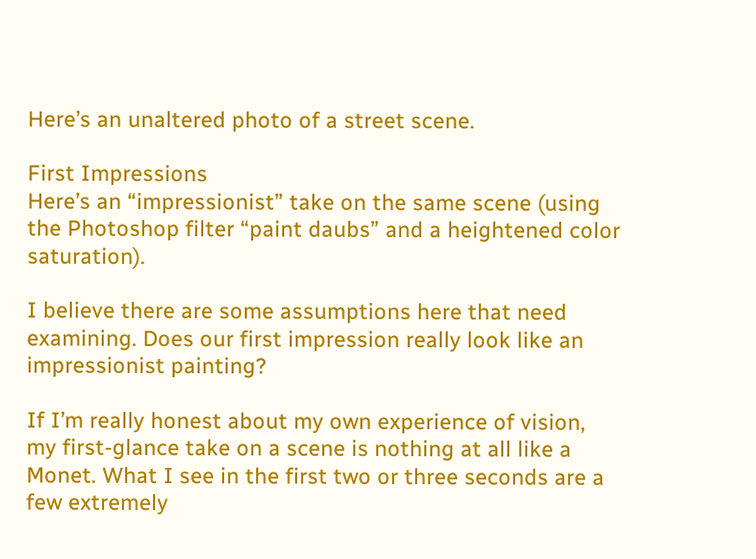Here’s an unaltered photo of a street scene.

First Impressions
Here’s an “impressionist” take on the same scene (using the Photoshop filter “paint daubs” and a heightened color saturation).

I believe there are some assumptions here that need examining. Does our first impression really look like an impressionist painting?

If I’m really honest about my own experience of vision, my first-glance take on a scene is nothing at all like a Monet. What I see in the first two or three seconds are a few extremely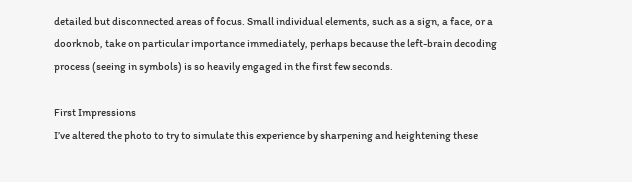detailed but disconnected areas of focus. Small individual elements, such as a sign, a face, or a doorknob, take on particular importance immediately, perhaps because the left-brain decoding process (seeing in symbols) is so heavily engaged in the first few seconds.

First Impressions
I’ve altered the photo to try to simulate this experience by sharpening and heightening these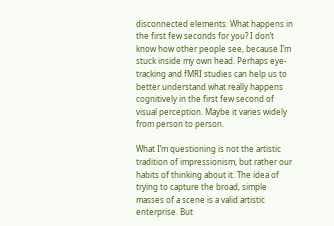disconnected elements. What happens in the first few seconds for you? I don’t know how other people see, because I’m stuck inside my own head. Perhaps eye-tracking and fMRI studies can help us to better understand what really happens cognitively in the first few second of visual perception. Maybe it varies widely from person to person.

What I’m questioning is not the artistic tradition of impressionism, but rather our habits of thinking about it. The idea of trying to capture the broad, simple masses of a scene is a valid artistic enterprise. But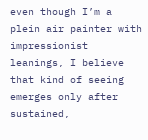even though I’m a plein air painter with impressionist leanings, I believe that kind of seeing emerges only after sustained,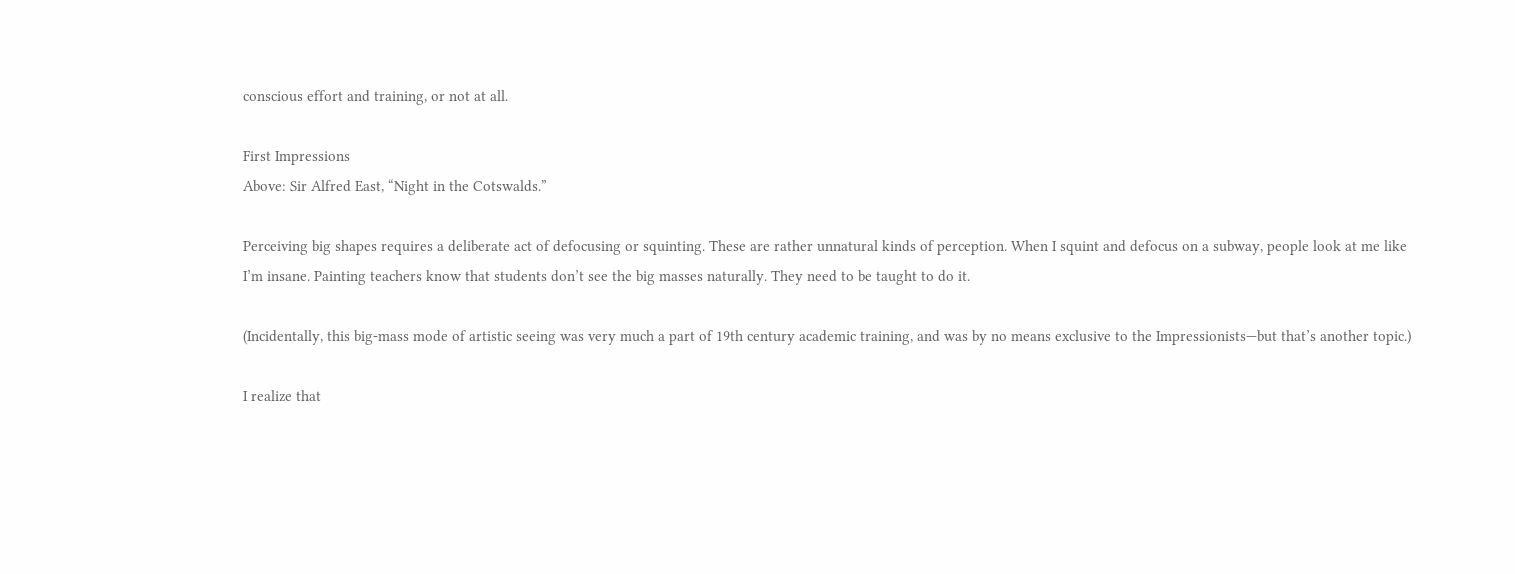conscious effort and training, or not at all.

First Impressions
Above: Sir Alfred East, “Night in the Cotswalds.”

Perceiving big shapes requires a deliberate act of defocusing or squinting. These are rather unnatural kinds of perception. When I squint and defocus on a subway, people look at me like I’m insane. Painting teachers know that students don’t see the big masses naturally. They need to be taught to do it.

(Incidentally, this big-mass mode of artistic seeing was very much a part of 19th century academic training, and was by no means exclusive to the Impressionists—but that’s another topic.)

I realize that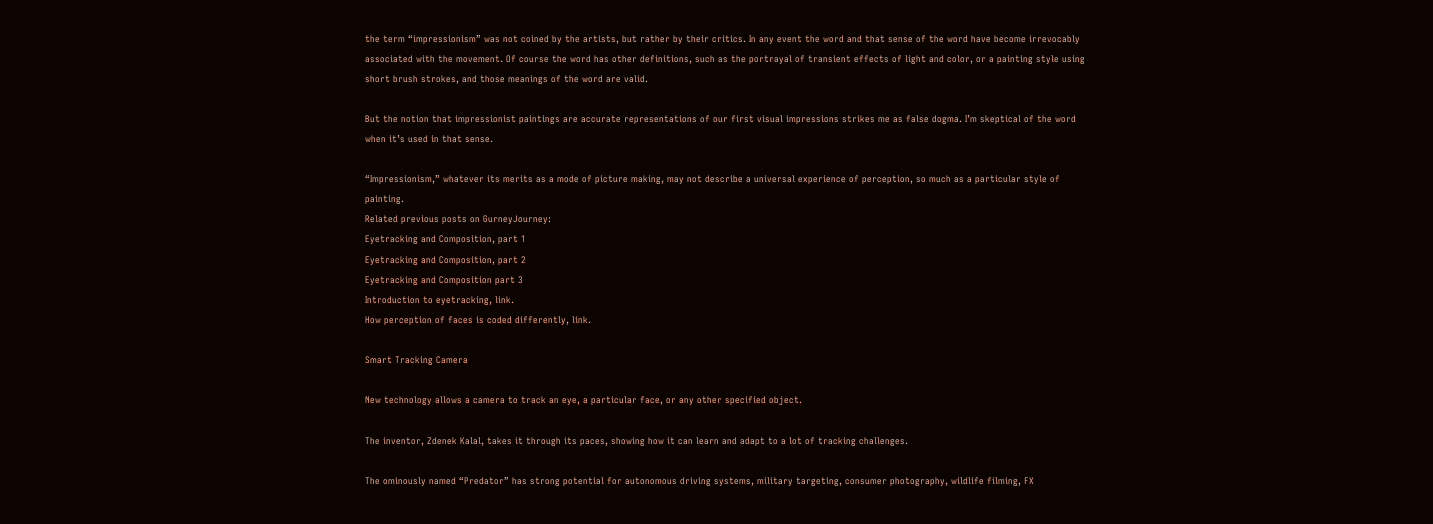the term “impressionism” was not coined by the artists, but rather by their critics. In any event the word and that sense of the word have become irrevocably associated with the movement. Of course the word has other definitions, such as the portrayal of transient effects of light and color, or a painting style using short brush strokes, and those meanings of the word are valid.

But the notion that impressionist paintings are accurate representations of our first visual impressions strikes me as false dogma. I’m skeptical of the word when it’s used in that sense.

“Impressionism,” whatever its merits as a mode of picture making, may not describe a universal experience of perception, so much as a particular style of painting.
Related previous posts on GurneyJourney:
Eyetracking and Composition, part 1
Eyetracking and Composition, part 2
Eyetracking and Composition part 3
Introduction to eyetracking, link.
How perception of faces is coded differently, link.

Smart Tracking Camera

New technology allows a camera to track an eye, a particular face, or any other specified object.

The inventor, Zdenek Kalal, takes it through its paces, showing how it can learn and adapt to a lot of tracking challenges.

The ominously named “Predator” has strong potential for autonomous driving systems, military targeting, consumer photography, wildlife filming, FX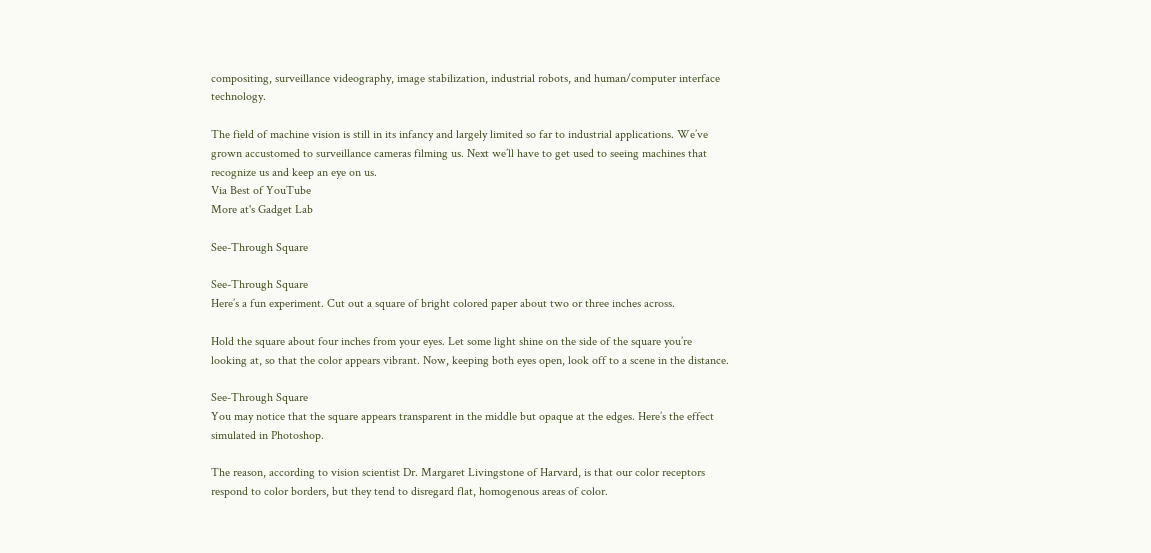compositing, surveillance videography, image stabilization, industrial robots, and human/computer interface technology.

The field of machine vision is still in its infancy and largely limited so far to industrial applications. We’ve grown accustomed to surveillance cameras filming us. Next we’ll have to get used to seeing machines that recognize us and keep an eye on us.
Via Best of YouTube
More at's Gadget Lab

See-Through Square

See-Through Square
Here’s a fun experiment. Cut out a square of bright colored paper about two or three inches across.

Hold the square about four inches from your eyes. Let some light shine on the side of the square you’re looking at, so that the color appears vibrant. Now, keeping both eyes open, look off to a scene in the distance.

See-Through Square
You may notice that the square appears transparent in the middle but opaque at the edges. Here’s the effect simulated in Photoshop.

The reason, according to vision scientist Dr. Margaret Livingstone of Harvard, is that our color receptors respond to color borders, but they tend to disregard flat, homogenous areas of color.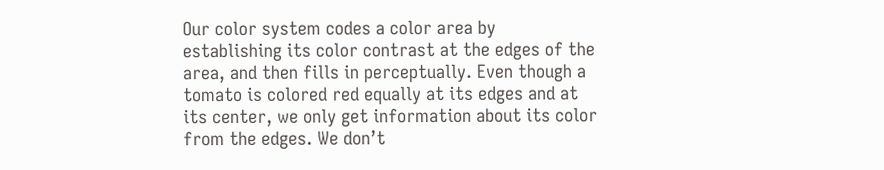Our color system codes a color area by establishing its color contrast at the edges of the area, and then fills in perceptually. Even though a tomato is colored red equally at its edges and at its center, we only get information about its color from the edges. We don’t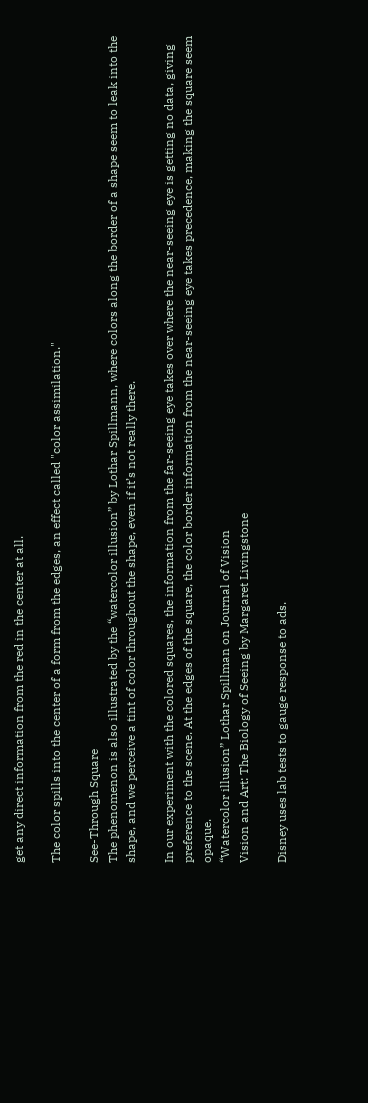get any direct information from the red in the center at all.

The color spills into the center of a form from the edges, an effect called "color assimilation."

See-Through Square
The phenomenon is also illustrated by the “watercolor illusion” by Lothar Spillmann, where colors along the border of a shape seem to leak into the shape, and we perceive a tint of color throughout the shape, even if it’s not really there.

In our experiment with the colored squares, the information from the far-seeing eye takes over where the near-seeing eye is getting no data, giving preference to the scene. At the edges of the square, the color border information from the near-seeing eye takes precedence, making the square seem opaque.
“Watercolor illusion” Lothar Spillman on Journal of Vision
Vision and Art: The Biology of Seeing by Margaret Livingstone

Disney uses lab tests to gauge response to ads.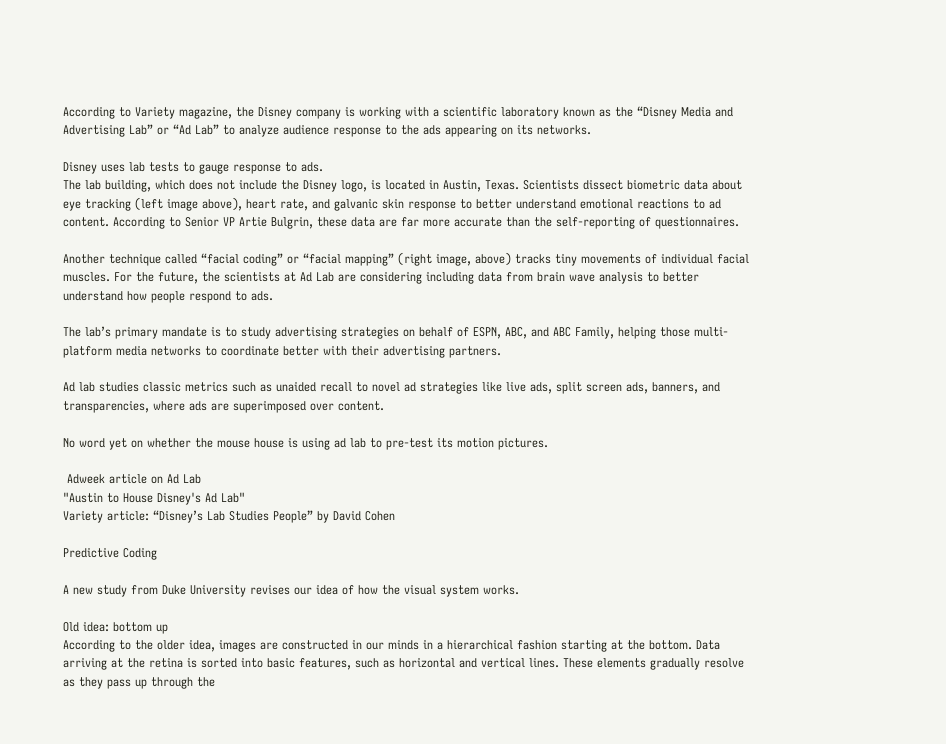According to Variety magazine, the Disney company is working with a scientific laboratory known as the “Disney Media and Advertising Lab” or “Ad Lab” to analyze audience response to the ads appearing on its networks.

Disney uses lab tests to gauge response to ads.
The lab building, which does not include the Disney logo, is located in Austin, Texas. Scientists dissect biometric data about eye tracking (left image above), heart rate, and galvanic skin response to better understand emotional reactions to ad content. According to Senior VP Artie Bulgrin, these data are far more accurate than the self-reporting of questionnaires.

Another technique called “facial coding” or “facial mapping” (right image, above) tracks tiny movements of individual facial muscles. For the future, the scientists at Ad Lab are considering including data from brain wave analysis to better understand how people respond to ads.

The lab’s primary mandate is to study advertising strategies on behalf of ESPN, ABC, and ABC Family, helping those multi-platform media networks to coordinate better with their advertising partners.

Ad lab studies classic metrics such as unaided recall to novel ad strategies like live ads, split screen ads, banners, and transparencies, where ads are superimposed over content.

No word yet on whether the mouse house is using ad lab to pre-test its motion pictures.

 Adweek article on Ad Lab
"Austin to House Disney's Ad Lab"
Variety article: “Disney’s Lab Studies People” by David Cohen

Predictive Coding

A new study from Duke University revises our idea of how the visual system works.

Old idea: bottom up
According to the older idea, images are constructed in our minds in a hierarchical fashion starting at the bottom. Data arriving at the retina is sorted into basic features, such as horizontal and vertical lines. These elements gradually resolve as they pass up through the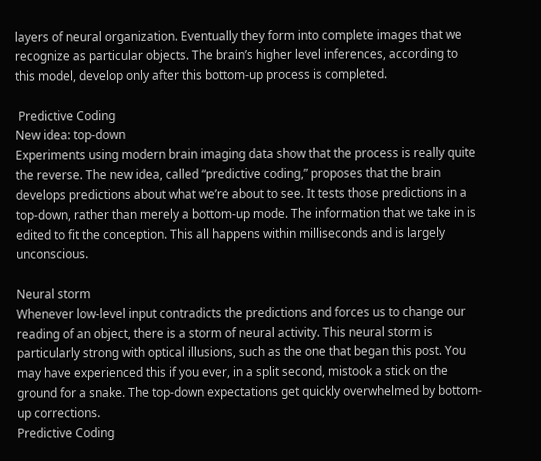layers of neural organization. Eventually they form into complete images that we recognize as particular objects. The brain’s higher level inferences, according to this model, develop only after this bottom-up process is completed.

 Predictive Coding
New idea: top-down
Experiments using modern brain imaging data show that the process is really quite the reverse. The new idea, called “predictive coding,” proposes that the brain develops predictions about what we’re about to see. It tests those predictions in a top-down, rather than merely a bottom-up mode. The information that we take in is edited to fit the conception. This all happens within milliseconds and is largely unconscious.

Neural storm
Whenever low-level input contradicts the predictions and forces us to change our reading of an object, there is a storm of neural activity. This neural storm is particularly strong with optical illusions, such as the one that began this post. You may have experienced this if you ever, in a split second, mistook a stick on the ground for a snake. The top-down expectations get quickly overwhelmed by bottom-up corrections.
Predictive Coding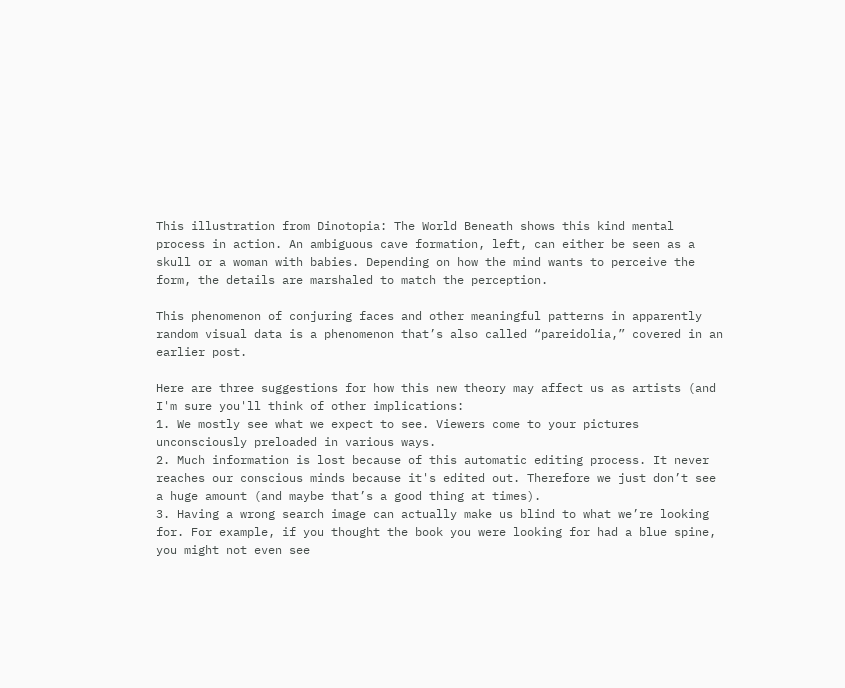This illustration from Dinotopia: The World Beneath shows this kind mental process in action. An ambiguous cave formation, left, can either be seen as a skull or a woman with babies. Depending on how the mind wants to perceive the form, the details are marshaled to match the perception.

This phenomenon of conjuring faces and other meaningful patterns in apparently random visual data is a phenomenon that’s also called “pareidolia,” covered in an earlier post.

Here are three suggestions for how this new theory may affect us as artists (and I'm sure you'll think of other implications:
1. We mostly see what we expect to see. Viewers come to your pictures unconsciously preloaded in various ways.
2. Much information is lost because of this automatic editing process. It never reaches our conscious minds because it's edited out. Therefore we just don’t see a huge amount (and maybe that’s a good thing at times).
3. Having a wrong search image can actually make us blind to what we’re looking for. For example, if you thought the book you were looking for had a blue spine, you might not even see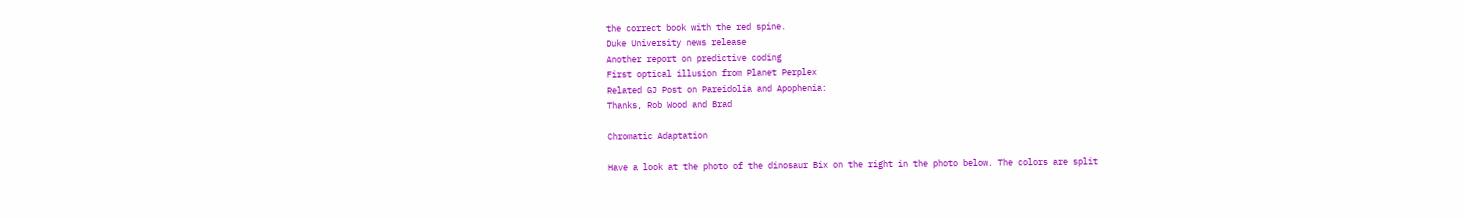the correct book with the red spine.
Duke University news release
Another report on predictive coding
First optical illusion from Planet Perplex
Related GJ Post on Pareidolia and Apophenia:
Thanks, Rob Wood and Brad

Chromatic Adaptation

Have a look at the photo of the dinosaur Bix on the right in the photo below. The colors are split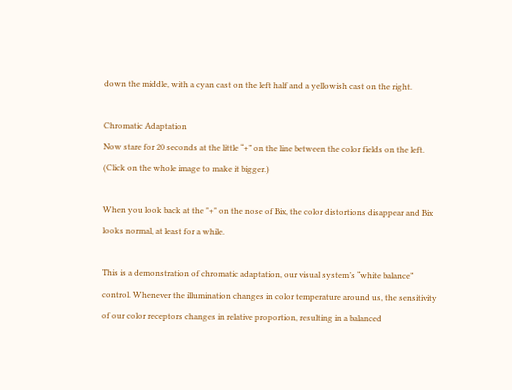down the middle, with a cyan cast on the left half and a yellowish cast on the right.

Chromatic Adaptation
Now stare for 20 seconds at the little “+” on the line between the color fields on the left. (Click on the whole image to make it bigger.)

When you look back at the "+" on the nose of Bix, the color distortions disappear and Bix looks normal, at least for a while.

This is a demonstration of chromatic adaptation, our visual system’s “white balance” control. Whenever the illumination changes in color temperature around us, the sensitivity of our color receptors changes in relative proportion, resulting in a balanced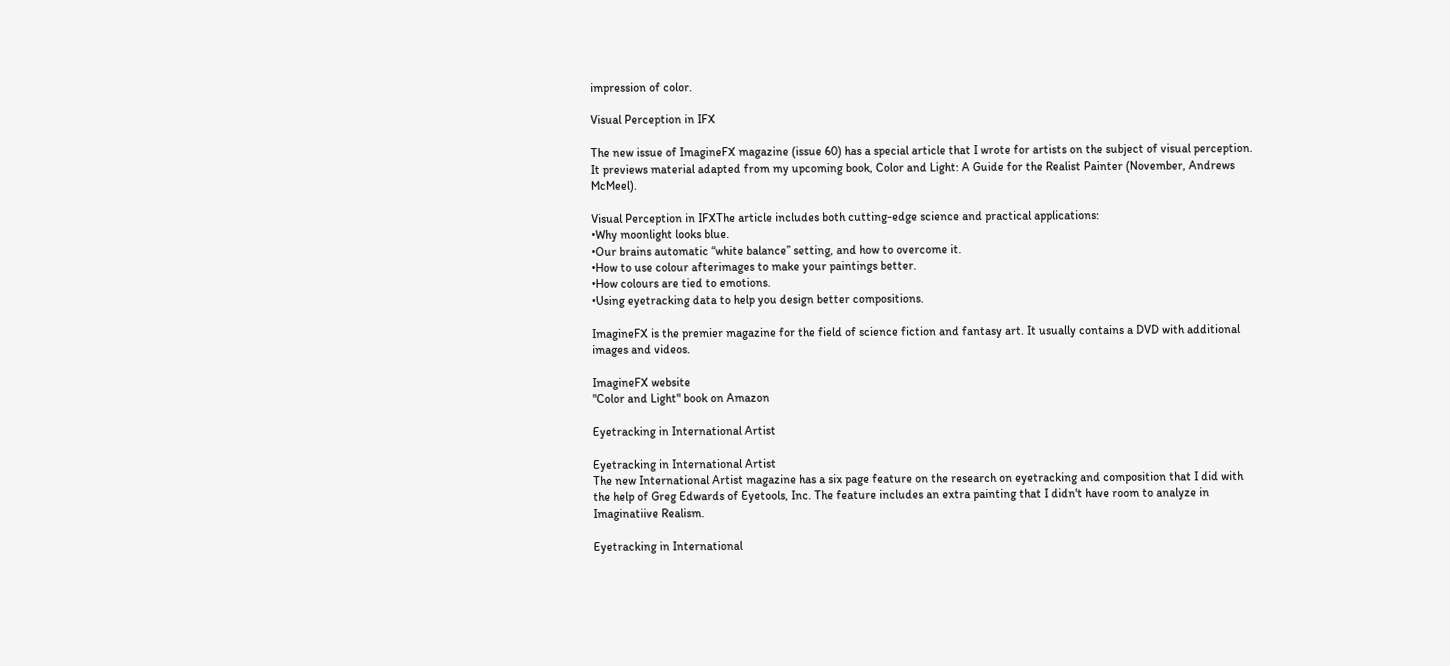impression of color.

Visual Perception in IFX

The new issue of ImagineFX magazine (issue 60) has a special article that I wrote for artists on the subject of visual perception. It previews material adapted from my upcoming book, Color and Light: A Guide for the Realist Painter (November, Andrews McMeel).

Visual Perception in IFXThe article includes both cutting-edge science and practical applications:
•Why moonlight looks blue.
•Our brains automatic “white balance” setting, and how to overcome it.
•How to use colour afterimages to make your paintings better.
•How colours are tied to emotions.
•Using eyetracking data to help you design better compositions.

ImagineFX is the premier magazine for the field of science fiction and fantasy art. It usually contains a DVD with additional images and videos.

ImagineFX website
"Color and Light" book on Amazon

Eyetracking in International Artist

Eyetracking in International Artist
The new International Artist magazine has a six page feature on the research on eyetracking and composition that I did with the help of Greg Edwards of Eyetools, Inc. The feature includes an extra painting that I didn't have room to analyze in Imaginatiive Realism.

Eyetracking in International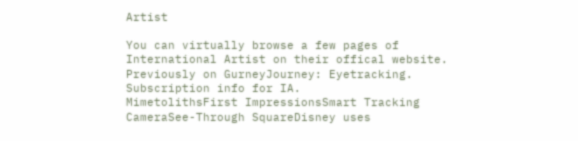Artist

You can virtually browse a few pages of International Artist on their offical website.
Previously on GurneyJourney: Eyetracking.
Subscription info for IA.
MimetolithsFirst ImpressionsSmart Tracking CameraSee-Through SquareDisney uses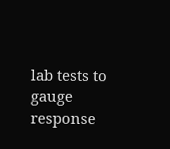lab tests to gauge response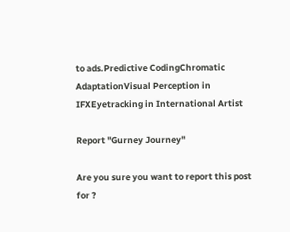to ads.Predictive CodingChromatic AdaptationVisual Perception in IFXEyetracking in International Artist

Report "Gurney Journey"

Are you sure you want to report this post for ?